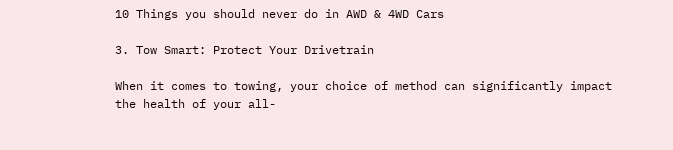10 Things you should never do in AWD & 4WD Cars

3. Tow Smart: Protect Your Drivetrain

When it comes to towing, your choice of method can significantly impact the health of your all-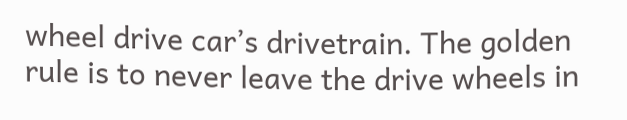wheel drive car’s drivetrain. The golden rule is to never leave the drive wheels in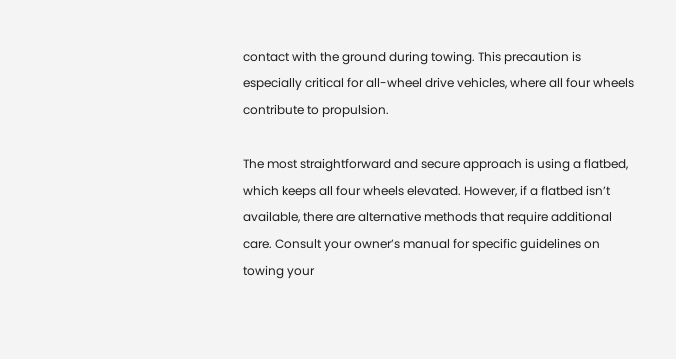contact with the ground during towing. This precaution is especially critical for all-wheel drive vehicles, where all four wheels contribute to propulsion.

The most straightforward and secure approach is using a flatbed, which keeps all four wheels elevated. However, if a flatbed isn’t available, there are alternative methods that require additional care. Consult your owner’s manual for specific guidelines on towing your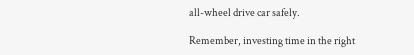all-wheel drive car safely.

Remember, investing time in the right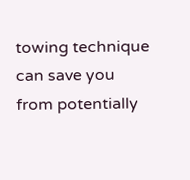towing technique can save you from potentially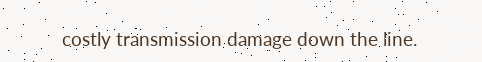costly transmission damage down the line.